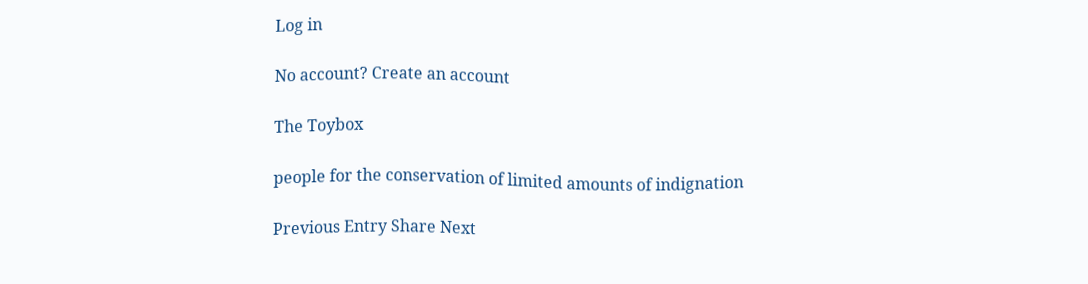Log in

No account? Create an account

The Toybox

people for the conservation of limited amounts of indignation

Previous Entry Share Next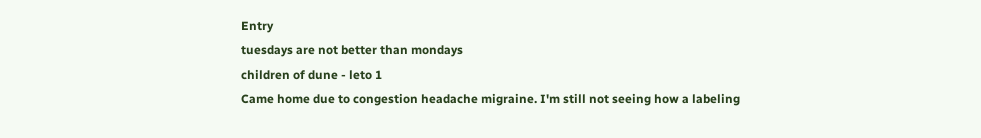Entry
tuesdays are not better than mondays
children of dune - leto 1
Came home due to congestion headache migraine. I'm still not seeing how a labeling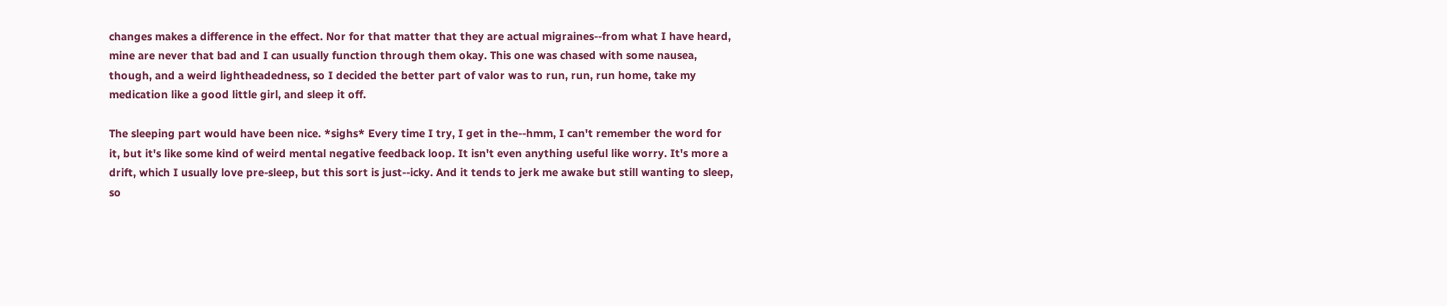changes makes a difference in the effect. Nor for that matter that they are actual migraines--from what I have heard, mine are never that bad and I can usually function through them okay. This one was chased with some nausea, though, and a weird lightheadedness, so I decided the better part of valor was to run, run, run home, take my medication like a good little girl, and sleep it off.

The sleeping part would have been nice. *sighs* Every time I try, I get in the--hmm, I can't remember the word for it, but it's like some kind of weird mental negative feedback loop. It isn't even anything useful like worry. It's more a drift, which I usually love pre-sleep, but this sort is just--icky. And it tends to jerk me awake but still wanting to sleep, so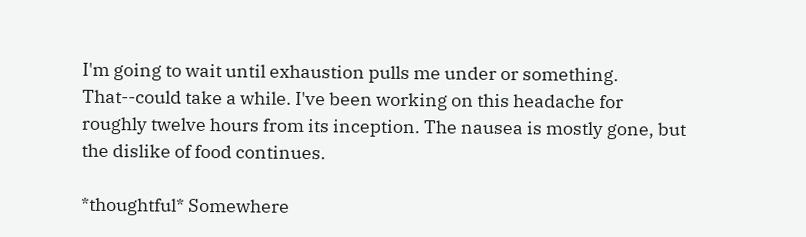I'm going to wait until exhaustion pulls me under or something. That--could take a while. I've been working on this headache for roughly twelve hours from its inception. The nausea is mostly gone, but the dislike of food continues.

*thoughtful* Somewhere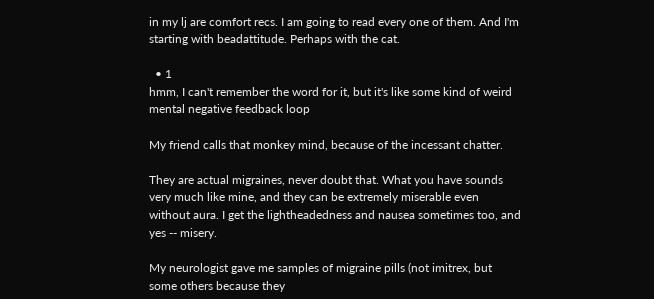in my lj are comfort recs. I am going to read every one of them. And I'm starting with beadattitude. Perhaps with the cat.

  • 1
hmm, I can't remember the word for it, but it's like some kind of weird mental negative feedback loop

My friend calls that monkey mind, because of the incessant chatter.

They are actual migraines, never doubt that. What you have sounds very much like mine, and they can be extremely miserable even without aura. I get the lightheadedness and nausea sometimes too, and yes -- misery.

My neurologist gave me samples of migraine pills (not imitrex, but some others because they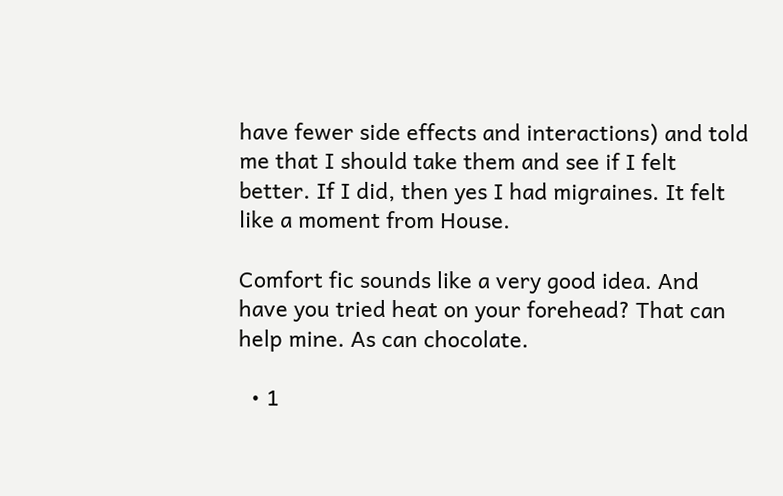have fewer side effects and interactions) and told me that I should take them and see if I felt better. If I did, then yes I had migraines. It felt like a moment from House.

Comfort fic sounds like a very good idea. And have you tried heat on your forehead? That can help mine. As can chocolate.

  • 1